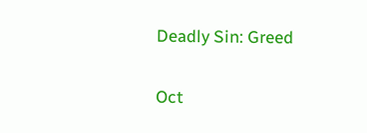Deadly Sin: Greed

Oct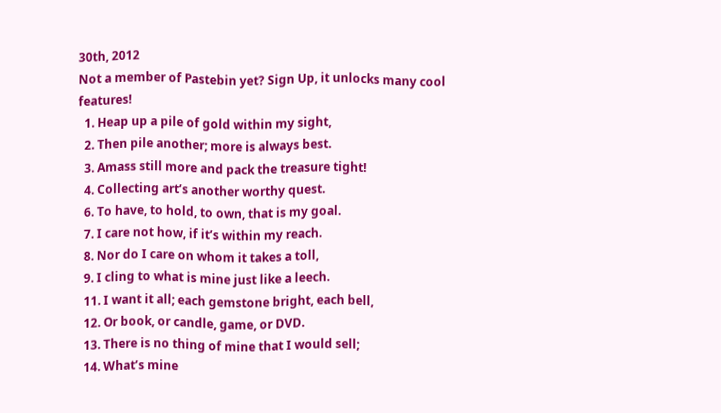30th, 2012
Not a member of Pastebin yet? Sign Up, it unlocks many cool features!
  1. Heap up a pile of gold within my sight,
  2. Then pile another; more is always best.
  3. Amass still more and pack the treasure tight!
  4. Collecting art’s another worthy quest.
  6. To have, to hold, to own, that is my goal.
  7. I care not how, if it’s within my reach.
  8. Nor do I care on whom it takes a toll,
  9. I cling to what is mine just like a leech.
  11. I want it all; each gemstone bright, each bell,
  12. Or book, or candle, game, or DVD.
  13. There is no thing of mine that I would sell;
  14. What’s mine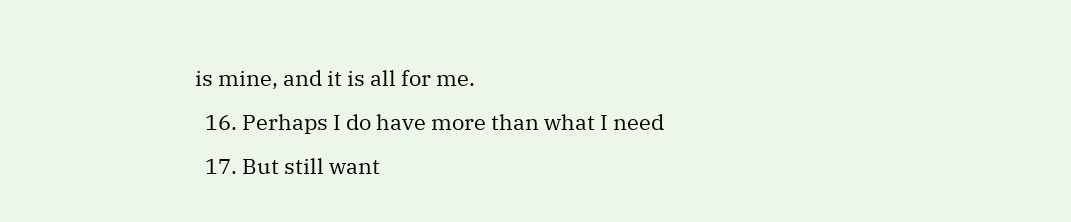is mine, and it is all for me.
  16. Perhaps I do have more than what I need
  17. But still want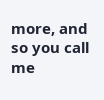more, and so you call me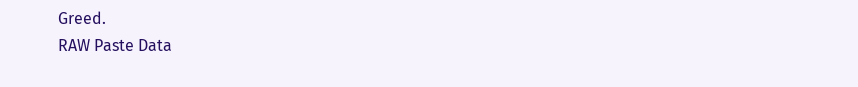Greed.
RAW Paste Data